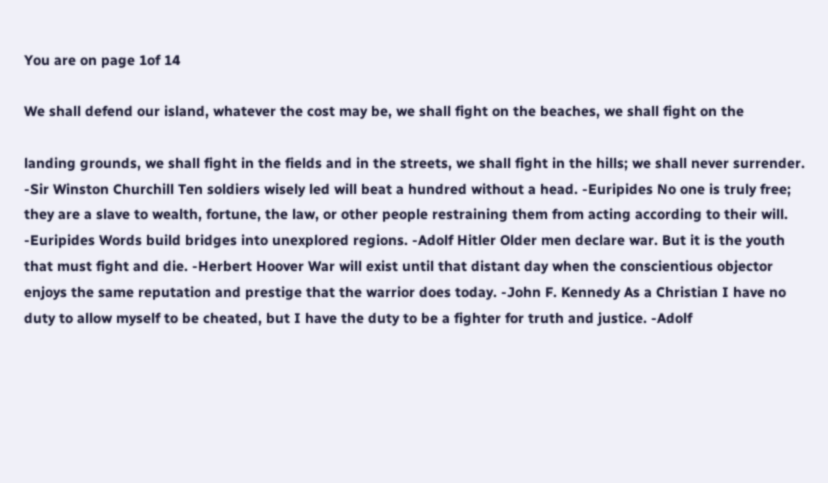You are on page 1of 14

We shall defend our island, whatever the cost may be, we shall fight on the beaches, we shall fight on the

landing grounds, we shall fight in the fields and in the streets, we shall fight in the hills; we shall never surrender. -Sir Winston Churchill Ten soldiers wisely led will beat a hundred without a head. -Euripides No one is truly free; they are a slave to wealth, fortune, the law, or other people restraining them from acting according to their will. -Euripides Words build bridges into unexplored regions. -Adolf Hitler Older men declare war. But it is the youth that must fight and die. -Herbert Hoover War will exist until that distant day when the conscientious objector enjoys the same reputation and prestige that the warrior does today. -John F. Kennedy As a Christian I have no duty to allow myself to be cheated, but I have the duty to be a fighter for truth and justice. -Adolf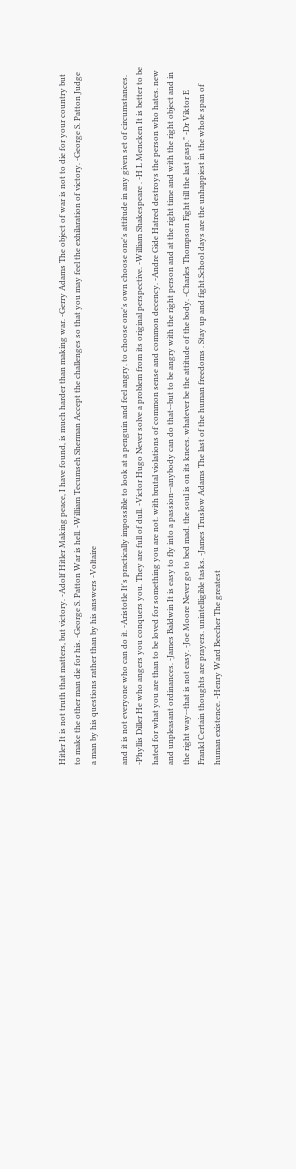Hitler It is not truth that matters, but victory. -Adolf Hitler Making peace, I have found, is much harder than making war. -Gerry Adams The object of war is not to die for your country but to make the other man die for his. -George S. Patton War is hell. -William Tecumseh Sherman Accept the challenges so that you may feel the exhilaration of victory. -George S. Patton Judge a man by his questions rather than by his answers -Voltaire

and it is not everyone who can do it. -Aristotle It's practically impossible to look at a penguin and feel angry. to choose one's own choose one's attitude in any given set of circumstances. -Phyllis Diller He who angers you conquers you. They are full of dull. -Victor Hugo Never solve a problem from its original perspective. -William Shakespeare . -H L Mencken It is better to be hated for what you are than to be loved for something you are not. with brutal violations of common sense and common decency. -Andre Gide Hatred destroys the person who hates. new and unpleasant ordinances. -James Baldwin It is easy to fly into a passion--anybody can do that--but to be angry with the right person and at the right time and with the right object and in the right way--that is not easy. -Joe Moore Never go to bed mad. the soul is on its knees. whatever be the attitude of the body. -Charles Thompson Fight till the last gasp." -Dr Viktor E Frankl Certain thoughts are prayers. unintelligible tasks. -James Truslow Adams The last of the human freedoms . Stay up and fight.School days are the unhappiest in the whole span of human existence. -Henry Ward Beecher The greatest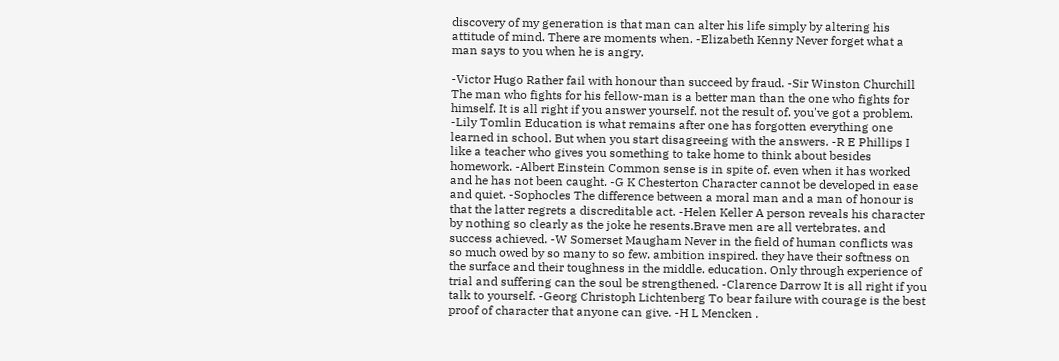discovery of my generation is that man can alter his life simply by altering his attitude of mind. There are moments when. -Elizabeth Kenny Never forget what a man says to you when he is angry.

-Victor Hugo Rather fail with honour than succeed by fraud. -Sir Winston Churchill The man who fights for his fellow-man is a better man than the one who fights for himself. It is all right if you answer yourself. not the result of. you've got a problem. -Lily Tomlin Education is what remains after one has forgotten everything one learned in school. But when you start disagreeing with the answers. -R E Phillips I like a teacher who gives you something to take home to think about besides homework. -Albert Einstein Common sense is in spite of. even when it has worked and he has not been caught. -G K Chesterton Character cannot be developed in ease and quiet. -Sophocles The difference between a moral man and a man of honour is that the latter regrets a discreditable act. -Helen Keller A person reveals his character by nothing so clearly as the joke he resents.Brave men are all vertebrates. and success achieved. -W Somerset Maugham Never in the field of human conflicts was so much owed by so many to so few. ambition inspired. they have their softness on the surface and their toughness in the middle. education. Only through experience of trial and suffering can the soul be strengthened. -Clarence Darrow It is all right if you talk to yourself. -Georg Christoph Lichtenberg To bear failure with courage is the best proof of character that anyone can give. -H L Mencken .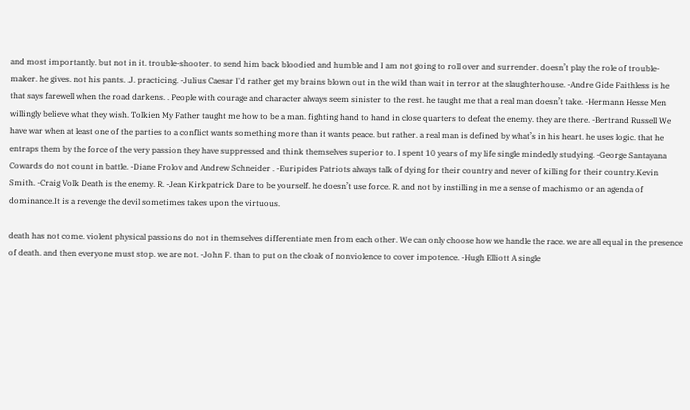and most importantly. but not in it. trouble-shooter. to send him back bloodied and humble and I am not going to roll over and surrender. doesn’t play the role of trouble-maker. he gives. not his pants. .J. practicing. -Julius Caesar I'd rather get my brains blown out in the wild than wait in terror at the slaughterhouse. -Andre Gide Faithless is he that says farewell when the road darkens. . People with courage and character always seem sinister to the rest. he taught me that a real man doesn’t take. -Hermann Hesse Men willingly believe what they wish. Tolkien My Father taught me how to be a man. fighting hand to hand in close quarters to defeat the enemy. they are there. -Bertrand Russell We have war when at least one of the parties to a conflict wants something more than it wants peace. but rather. a real man is defined by what’s in his heart. he uses logic. that he entraps them by the force of the very passion they have suppressed and think themselves superior to. I spent 10 years of my life single mindedly studying. -George Santayana Cowards do not count in battle. -Diane Frolov and Andrew Schneider . -Euripides Patriots always talk of dying for their country and never of killing for their country.Kevin Smith. -Craig Volk Death is the enemy. R. -Jean Kirkpatrick Dare to be yourself. he doesn’t use force. R. and not by instilling in me a sense of machismo or an agenda of dominance.It is a revenge the devil sometimes takes upon the virtuous.

death has not come. violent physical passions do not in themselves differentiate men from each other. We can only choose how we handle the race. we are all equal in the presence of death. and then everyone must stop. we are not. -John F. than to put on the cloak of nonviolence to cover impotence. -Hugh Elliott A single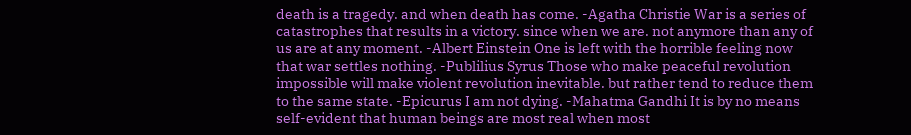death is a tragedy. and when death has come. -Agatha Christie War is a series of catastrophes that results in a victory. since when we are. not anymore than any of us are at any moment. -Albert Einstein One is left with the horrible feeling now that war settles nothing. -Publilius Syrus Those who make peaceful revolution impossible will make violent revolution inevitable. but rather tend to reduce them to the same state. -Epicurus I am not dying. -Mahatma Gandhi It is by no means self-evident that human beings are most real when most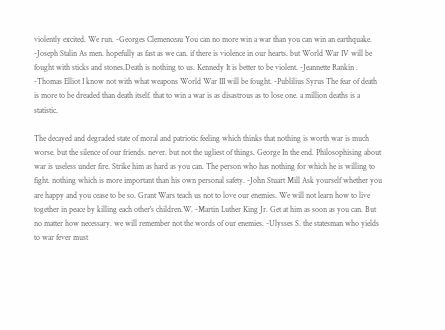violently excited. We run. -Georges Clemenceau You can no more win a war than you can win an earthquake. -Joseph Stalin As men. hopefully as fast as we can. if there is violence in our hearts. but World War IV will be fought with sticks and stones.Death is nothing to us. Kennedy It is better to be violent. -Jeannette Rankin . -Thomas Elliot I know not with what weapons World War III will be fought. -Publilius Syrus The fear of death is more to be dreaded than death itself. that to win a war is as disastrous as to lose one. a million deaths is a statistic.

The decayed and degraded state of moral and patriotic feeling which thinks that nothing is worth war is much worse. but the silence of our friends. never. but not the ugliest of things. George In the end. Philosophising about war is useless under fire. Strike him as hard as you can. The person who has nothing for which he is willing to fight. nothing which is more important than his own personal safety. -John Stuart Mill Ask yourself whether you are happy and you cease to be so. Grant Wars teach us not to love our enemies. We will not learn how to live together in peace by killing each other's children.W. -Martin Luther King Jr. Get at him as soon as you can. But no matter how necessary. we will remember not the words of our enemies. -Ulysses S. the statesman who yields to war fever must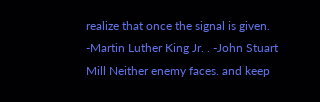realize that once the signal is given. -Martin Luther King Jr. . -John Stuart Mill Neither enemy faces. and keep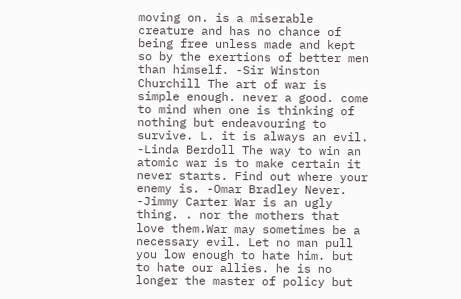moving on. is a miserable creature and has no chance of being free unless made and kept so by the exertions of better men than himself. -Sir Winston Churchill The art of war is simple enough. never a good. come to mind when one is thinking of nothing but endeavouring to survive. L. it is always an evil. -Linda Berdoll The way to win an atomic war is to make certain it never starts. Find out where your enemy is. -Omar Bradley Never. -Jimmy Carter War is an ugly thing. . nor the mothers that love them.War may sometimes be a necessary evil. Let no man pull you low enough to hate him. but to hate our allies. he is no longer the master of policy but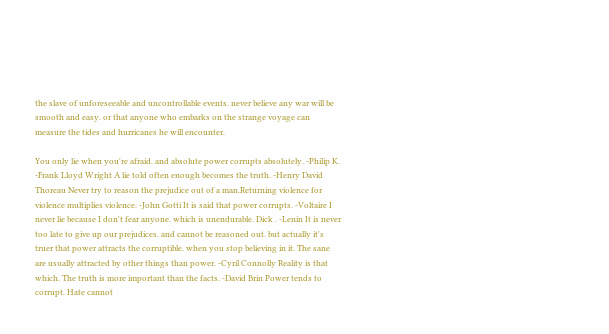the slave of unforeseeable and uncontrollable events. never believe any war will be smooth and easy. or that anyone who embarks on the strange voyage can measure the tides and hurricanes he will encounter.

You only lie when you're afraid. and absolute power corrupts absolutely. -Philip K. -Frank Lloyd Wright A lie told often enough becomes the truth. -Henry David Thoreau Never try to reason the prejudice out of a man.Returning violence for violence multiplies violence. -John Gotti It is said that power corrupts. -Voltaire I never lie because I don't fear anyone. which is unendurable. Dick . -Lenin It is never too late to give up our prejudices. and cannot be reasoned out. but actually it's truer that power attracts the corruptible. when you stop believing in it. The sane are usually attracted by other things than power. -Cyril Connolly Reality is that which. The truth is more important than the facts. -David Brin Power tends to corrupt. Hate cannot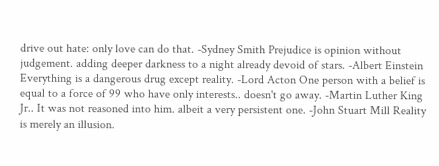drive out hate: only love can do that. -Sydney Smith Prejudice is opinion without judgement. adding deeper darkness to a night already devoid of stars. -Albert Einstein Everything is a dangerous drug except reality. -Lord Acton One person with a belief is equal to a force of 99 who have only interests.. doesn't go away. -Martin Luther King Jr.. It was not reasoned into him. albeit a very persistent one. -John Stuart Mill Reality is merely an illusion.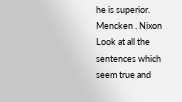he is superior. Mencken . Nixon Look at all the sentences which seem true and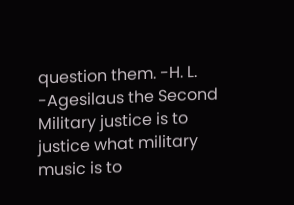question them. -H. L. -Agesilaus the Second Military justice is to justice what military music is to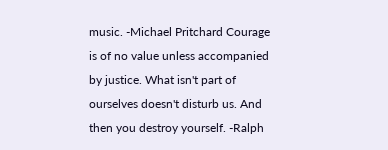music. -Michael Pritchard Courage is of no value unless accompanied by justice. What isn't part of ourselves doesn't disturb us. And then you destroy yourself. -Ralph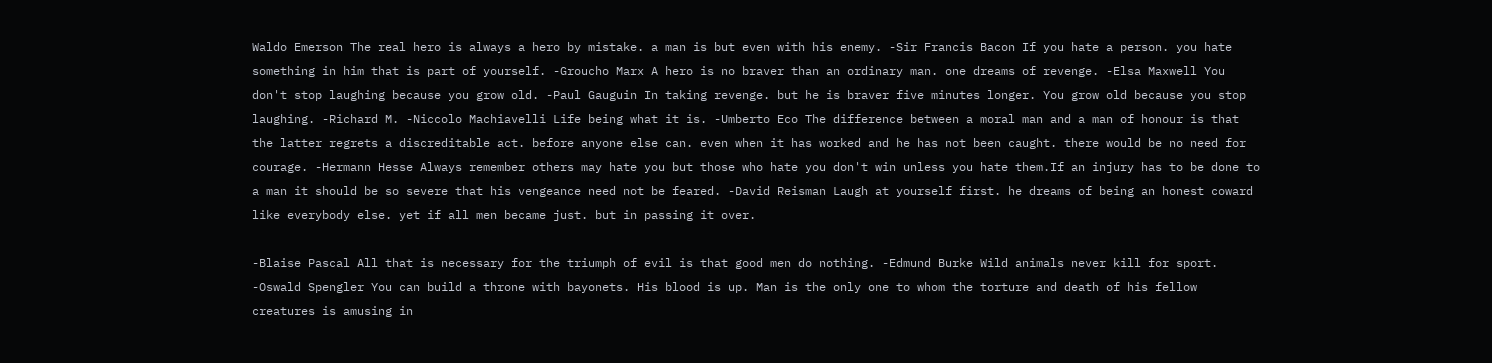Waldo Emerson The real hero is always a hero by mistake. a man is but even with his enemy. -Sir Francis Bacon If you hate a person. you hate something in him that is part of yourself. -Groucho Marx A hero is no braver than an ordinary man. one dreams of revenge. -Elsa Maxwell You don't stop laughing because you grow old. -Paul Gauguin In taking revenge. but he is braver five minutes longer. You grow old because you stop laughing. -Richard M. -Niccolo Machiavelli Life being what it is. -Umberto Eco The difference between a moral man and a man of honour is that the latter regrets a discreditable act. before anyone else can. even when it has worked and he has not been caught. there would be no need for courage. -Hermann Hesse Always remember others may hate you but those who hate you don't win unless you hate them.If an injury has to be done to a man it should be so severe that his vengeance need not be feared. -David Reisman Laugh at yourself first. he dreams of being an honest coward like everybody else. yet if all men became just. but in passing it over.

-Blaise Pascal All that is necessary for the triumph of evil is that good men do nothing. -Edmund Burke Wild animals never kill for sport. -Oswald Spengler You can build a throne with bayonets. His blood is up. Man is the only one to whom the torture and death of his fellow creatures is amusing in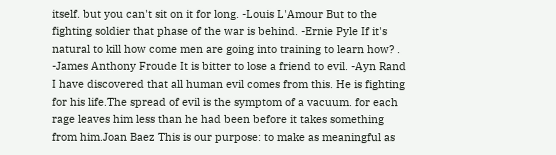itself. but you can't sit on it for long. -Louis L'Amour But to the fighting soldier that phase of the war is behind. -Ernie Pyle If it's natural to kill how come men are going into training to learn how? . -James Anthony Froude It is bitter to lose a friend to evil. -Ayn Rand I have discovered that all human evil comes from this. He is fighting for his life.The spread of evil is the symptom of a vacuum. for each rage leaves him less than he had been before it takes something from him.Joan Baez This is our purpose: to make as meaningful as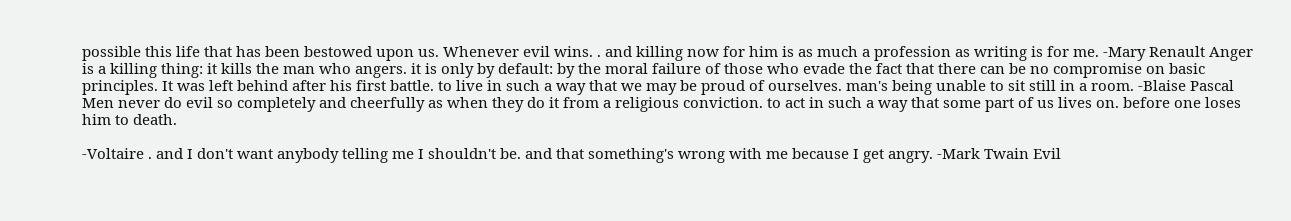possible this life that has been bestowed upon us. Whenever evil wins. . and killing now for him is as much a profession as writing is for me. -Mary Renault Anger is a killing thing: it kills the man who angers. it is only by default: by the moral failure of those who evade the fact that there can be no compromise on basic principles. It was left behind after his first battle. to live in such a way that we may be proud of ourselves. man's being unable to sit still in a room. -Blaise Pascal Men never do evil so completely and cheerfully as when they do it from a religious conviction. to act in such a way that some part of us lives on. before one loses him to death.

-Voltaire . and I don't want anybody telling me I shouldn't be. and that something's wrong with me because I get angry. -Mark Twain Evil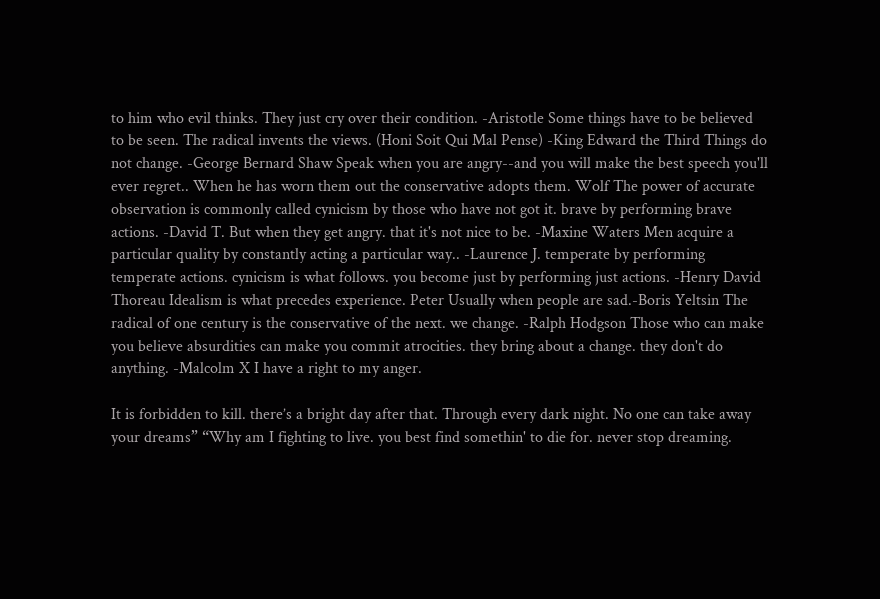to him who evil thinks. They just cry over their condition. -Aristotle Some things have to be believed to be seen. The radical invents the views. (Honi Soit Qui Mal Pense) -King Edward the Third Things do not change. -George Bernard Shaw Speak when you are angry--and you will make the best speech you'll ever regret.. When he has worn them out the conservative adopts them. Wolf The power of accurate observation is commonly called cynicism by those who have not got it. brave by performing brave actions. -David T. But when they get angry. that it's not nice to be. -Maxine Waters Men acquire a particular quality by constantly acting a particular way.. -Laurence J. temperate by performing temperate actions. cynicism is what follows. you become just by performing just actions. -Henry David Thoreau Idealism is what precedes experience. Peter Usually when people are sad.-Boris Yeltsin The radical of one century is the conservative of the next. we change. -Ralph Hodgson Those who can make you believe absurdities can make you commit atrocities. they bring about a change. they don't do anything. -Malcolm X I have a right to my anger.

It is forbidden to kill. there’s a bright day after that. Through every dark night. No one can take away your dreams” “Why am I fighting to live. you best find somethin' to die for. never stop dreaming.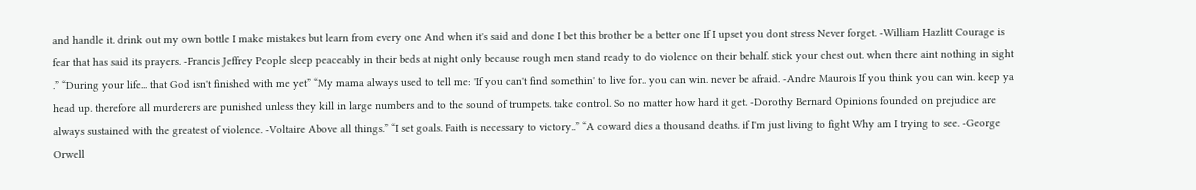and handle it. drink out my own bottle I make mistakes but learn from every one And when it's said and done I bet this brother be a better one If I upset you dont stress Never forget. -William Hazlitt Courage is fear that has said its prayers. -Francis Jeffrey People sleep peaceably in their beds at night only because rough men stand ready to do violence on their behalf. stick your chest out. when there aint nothing in sight .” “During your life... that God isn't finished with me yet” “My mama always used to tell me: 'If you can't find somethin' to live for.. you can win. never be afraid. -Andre Maurois If you think you can win. keep ya head up. therefore all murderers are punished unless they kill in large numbers and to the sound of trumpets. take control. So no matter how hard it get. -Dorothy Bernard Opinions founded on prejudice are always sustained with the greatest of violence. -Voltaire Above all things.” “I set goals. Faith is necessary to victory..” “A coward dies a thousand deaths. if I'm just living to fight Why am I trying to see. -George Orwell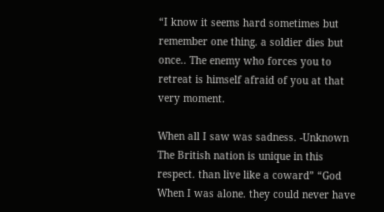“I know it seems hard sometimes but remember one thing. a soldier dies but once.. The enemy who forces you to retreat is himself afraid of you at that very moment.

When all I saw was sadness. -Unknown The British nation is unique in this respect. than live like a coward” “God When I was alone. they could never have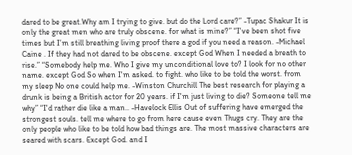dared to be great.Why am I trying to give. but do the Lord care?” -Tupac Shakur It is only the great men who are truly obscene. for what is mine?” “I've been shot five times but I’m still breathing living proof there a god if you need a reason. -Michael Caine . If they had not dared to be obscene. except God When I needed a breath to rise.” “Somebody help me. Who I give my unconditional love to? I look for no other name. except God So when I'm asked. to fight. who like to be told the worst. from my sleep No one could help me. -Winston Churchill The best research for playing a drunk is being a British actor for 20 years. if I'm just living to die? Someone tell me why” “I'd rather die like a man.. -Havelock Ellis Out of suffering have emerged the strongest souls. tell me where to go from here cause even Thugs cry. They are the only people who like to be told how bad things are. The most massive characters are seared with scars. Except God. and I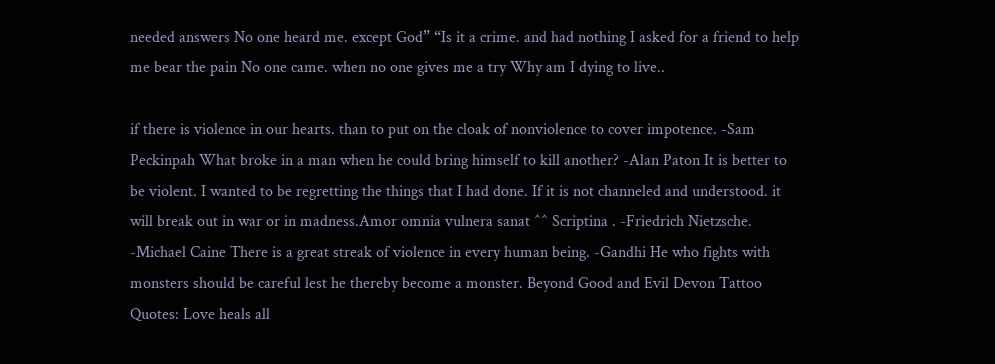needed answers No one heard me. except God” “Is it a crime. and had nothing I asked for a friend to help me bear the pain No one came. when no one gives me a try Why am I dying to live..

if there is violence in our hearts. than to put on the cloak of nonviolence to cover impotence. -Sam Peckinpah What broke in a man when he could bring himself to kill another? -Alan Paton It is better to be violent. I wanted to be regretting the things that I had done. If it is not channeled and understood. it will break out in war or in madness.Amor omnia vulnera sanat ^^ Scriptina . -Friedrich Nietzsche. -Michael Caine There is a great streak of violence in every human being. -Gandhi He who fights with monsters should be careful lest he thereby become a monster. Beyond Good and Evil Devon Tattoo Quotes: Love heals all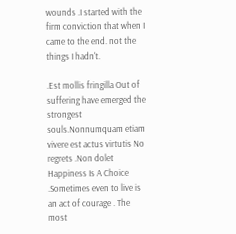wounds .I started with the firm conviction that when I came to the end. not the things I hadn't.

.Est mollis fringilla Out of suffering have emerged the strongest souls.Nonnumquam etiam vivere est actus virtutis No regrets .Non dolet Happiness Is A Choice .Sometimes even to live is an act of courage . The most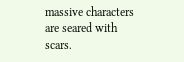massive characters are seared with scars.